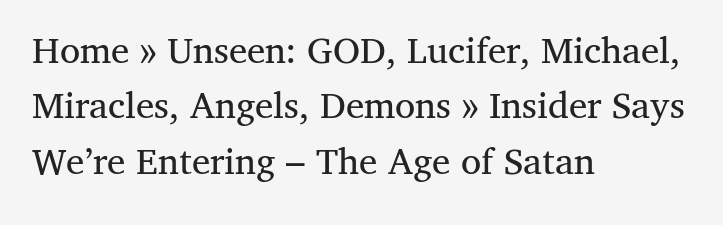Home » Unseen: GOD, Lucifer, Michael, Miracles, Angels, Demons » Insider Says We’re Entering – The Age of Satan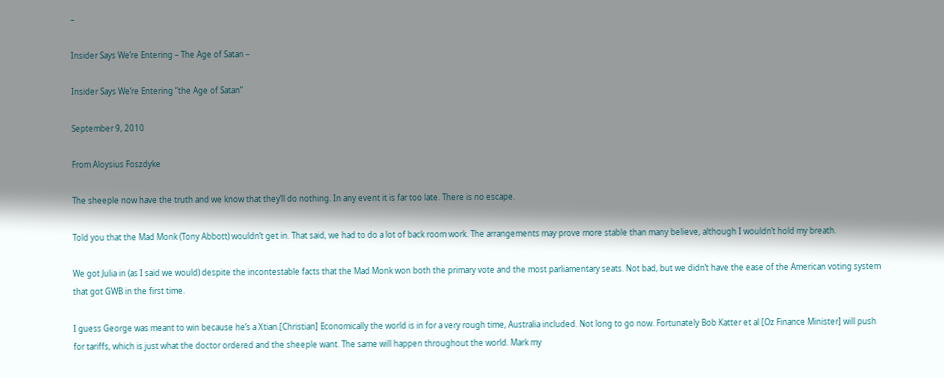–

Insider Says We’re Entering – The Age of Satan –

Insider Says We’re Entering “the Age of Satan”

September 9, 2010

From Aloysius Foszdyke

The sheeple now have the truth and we know that they’ll do nothing. In any event it is far too late. There is no escape.

Told you that the Mad Monk (Tony Abbott) wouldn’t get in. That said, we had to do a lot of back room work. The arrangements may prove more stable than many believe, although I wouldn’t hold my breath.

We got Julia in (as I said we would) despite the incontestable facts that the Mad Monk won both the primary vote and the most parliamentary seats. Not bad, but we didn’t have the ease of the American voting system that got GWB in the first time.

I guess George was meant to win because he’s a Xtian.[Christian] Economically the world is in for a very rough time, Australia included. Not long to go now. Fortunately Bob Katter et al [Oz Finance Minister] will push for tariffs, which is just what the doctor ordered and the sheeple want. The same will happen throughout the world. Mark my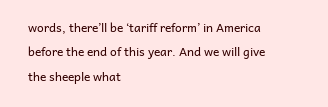words, there’ll be ‘tariff reform’ in America before the end of this year. And we will give the sheeple what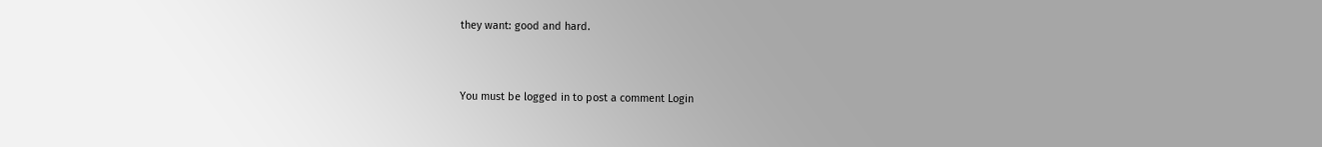they want: good and hard.


You must be logged in to post a comment Login